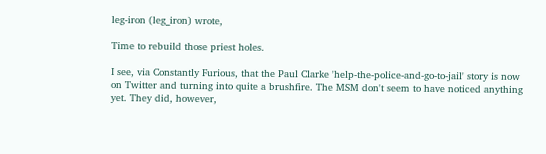leg-iron (leg_iron) wrote,

Time to rebuild those priest holes.

I see, via Constantly Furious, that the Paul Clarke 'help-the-police-and-go-to-jail' story is now on Twitter and turning into quite a brushfire. The MSM don't seem to have noticed anything yet. They did, however,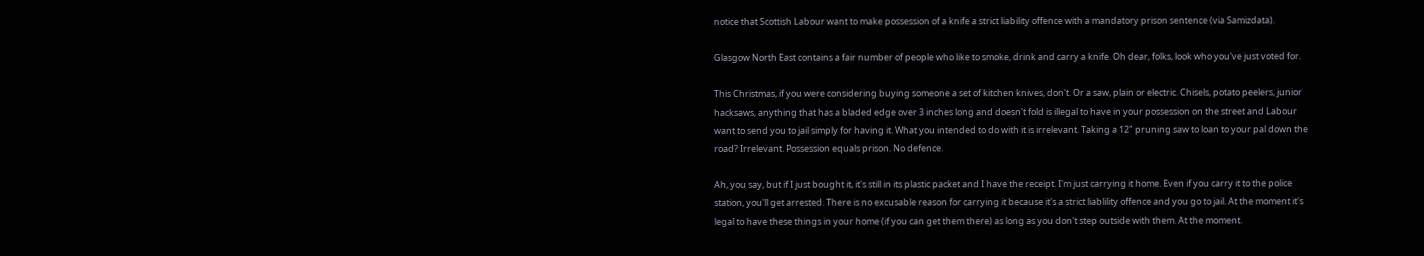notice that Scottish Labour want to make possession of a knife a strict liability offence with a mandatory prison sentence (via Samizdata).

Glasgow North East contains a fair number of people who like to smoke, drink and carry a knife. Oh dear, folks, look who you've just voted for.

This Christmas, if you were considering buying someone a set of kitchen knives, don't. Or a saw, plain or electric. Chisels, potato peelers, junior hacksaws, anything that has a bladed edge over 3 inches long and doesn't fold is illegal to have in your possession on the street and Labour want to send you to jail simply for having it. What you intended to do with it is irrelevant. Taking a 12" pruning saw to loan to your pal down the road? Irrelevant. Possession equals prison. No defence.

Ah, you say, but if I just bought it, it's still in its plastic packet and I have the receipt. I'm just carrying it home. Even if you carry it to the police station, you'll get arrested. There is no excusable reason for carrying it because it's a strict liablility offence and you go to jail. At the moment it's legal to have these things in your home (if you can get them there) as long as you don't step outside with them. At the moment.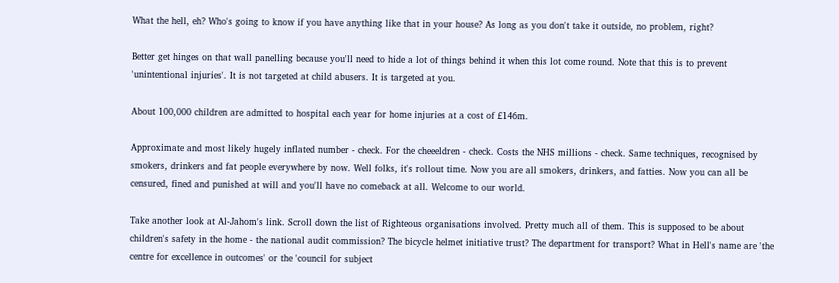What the hell, eh? Who's going to know if you have anything like that in your house? As long as you don't take it outside, no problem, right?

Better get hinges on that wall panelling because you'll need to hide a lot of things behind it when this lot come round. Note that this is to prevent 'unintentional injuries'. It is not targeted at child abusers. It is targeted at you.

About 100,000 children are admitted to hospital each year for home injuries at a cost of £146m.

Approximate and most likely hugely inflated number - check. For the cheeeldren - check. Costs the NHS millions - check. Same techniques, recognised by smokers, drinkers and fat people everywhere by now. Well folks, it's rollout time. Now you are all smokers, drinkers, and fatties. Now you can all be censured, fined and punished at will and you'll have no comeback at all. Welcome to our world.

Take another look at Al-Jahom's link. Scroll down the list of Righteous organisations involved. Pretty much all of them. This is supposed to be about children's safety in the home - the national audit commission? The bicycle helmet initiative trust? The department for transport? What in Hell's name are 'the centre for excellence in outcomes' or the 'council for subject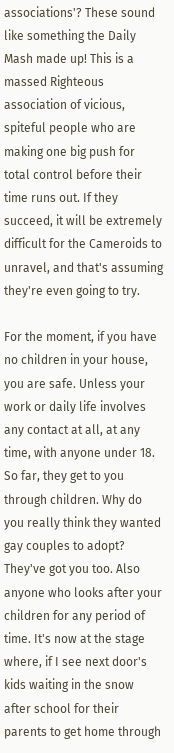associations'? These sound like something the Daily Mash made up! This is a massed Righteous association of vicious, spiteful people who are making one big push for total control before their time runs out. If they succeed, it will be extremely difficult for the Cameroids to unravel, and that's assuming they're even going to try.

For the moment, if you have no children in your house, you are safe. Unless your work or daily life involves any contact at all, at any time, with anyone under 18. So far, they get to you through children. Why do you really think they wanted gay couples to adopt? They've got you too. Also anyone who looks after your children for any period of time. It's now at the stage where, if I see next door's kids waiting in the snow after school for their parents to get home through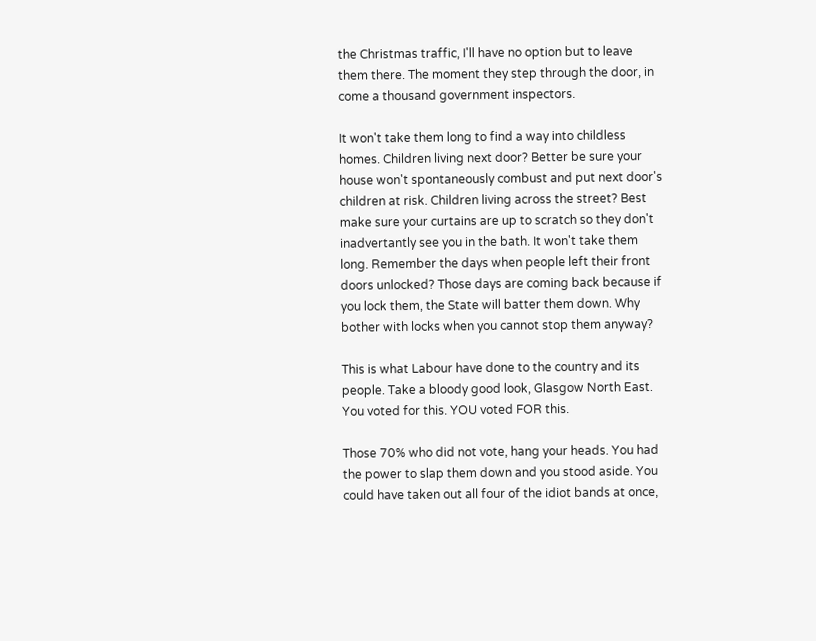the Christmas traffic, I'll have no option but to leave them there. The moment they step through the door, in come a thousand government inspectors.

It won't take them long to find a way into childless homes. Children living next door? Better be sure your house won't spontaneously combust and put next door's children at risk. Children living across the street? Best make sure your curtains are up to scratch so they don't inadvertantly see you in the bath. It won't take them long. Remember the days when people left their front doors unlocked? Those days are coming back because if you lock them, the State will batter them down. Why bother with locks when you cannot stop them anyway?

This is what Labour have done to the country and its people. Take a bloody good look, Glasgow North East. You voted for this. YOU voted FOR this.

Those 70% who did not vote, hang your heads. You had the power to slap them down and you stood aside. You could have taken out all four of the idiot bands at once,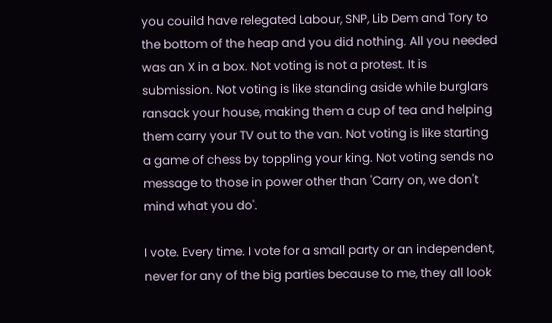you couild have relegated Labour, SNP, Lib Dem and Tory to the bottom of the heap and you did nothing. All you needed was an X in a box. Not voting is not a protest. It is submission. Not voting is like standing aside while burglars ransack your house, making them a cup of tea and helping them carry your TV out to the van. Not voting is like starting a game of chess by toppling your king. Not voting sends no message to those in power other than 'Carry on, we don't mind what you do'.

I vote. Every time. I vote for a small party or an independent, never for any of the big parties because to me, they all look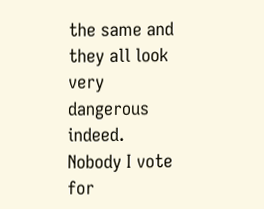the same and they all look very dangerous indeed. Nobody I vote for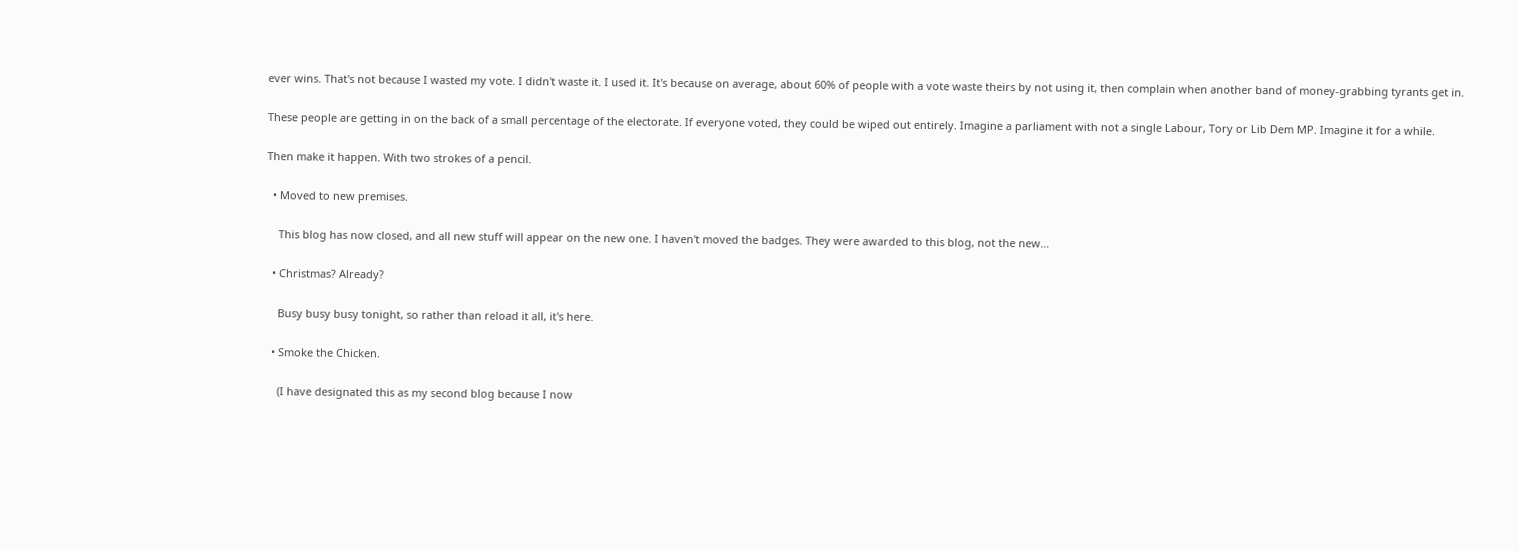ever wins. That's not because I wasted my vote. I didn't waste it. I used it. It's because on average, about 60% of people with a vote waste theirs by not using it, then complain when another band of money-grabbing tyrants get in.

These people are getting in on the back of a small percentage of the electorate. If everyone voted, they could be wiped out entirely. Imagine a parliament with not a single Labour, Tory or Lib Dem MP. Imagine it for a while.

Then make it happen. With two strokes of a pencil.

  • Moved to new premises.

    This blog has now closed, and all new stuff will appear on the new one. I haven't moved the badges. They were awarded to this blog, not the new…

  • Christmas? Already?

    Busy busy busy tonight, so rather than reload it all, it's here.

  • Smoke the Chicken.

    (I have designated this as my second blog because I now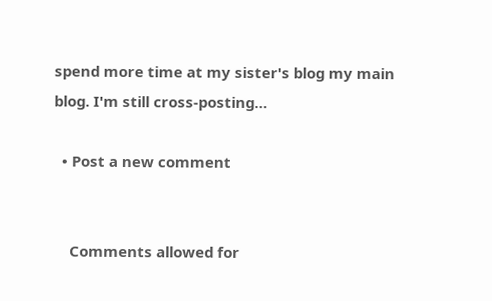spend more time at my sister's blog my main blog. I'm still cross-posting…

  • Post a new comment


    Comments allowed for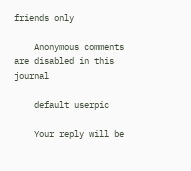friends only

    Anonymous comments are disabled in this journal

    default userpic

    Your reply will be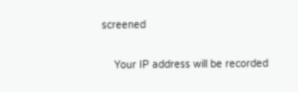screened

    Your IP address will be recorded